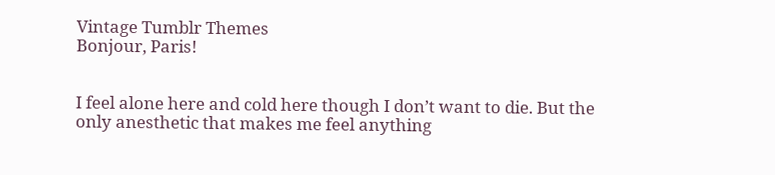Vintage Tumblr Themes
Bonjour, Paris!


I feel alone here and cold here though I don’t want to die. But the only anesthetic that makes me feel anything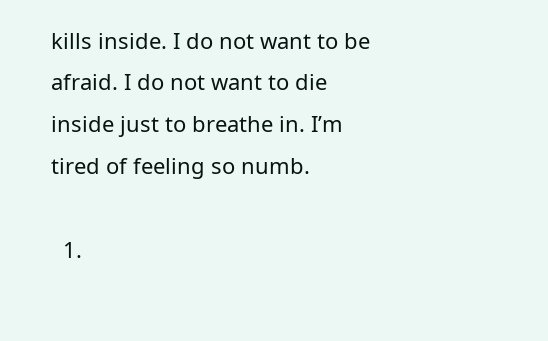kills inside. I do not want to be afraid. I do not want to die inside just to breathe in. I’m tired of feeling so numb.

  1.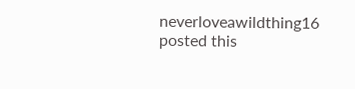neverloveawildthing16 posted this